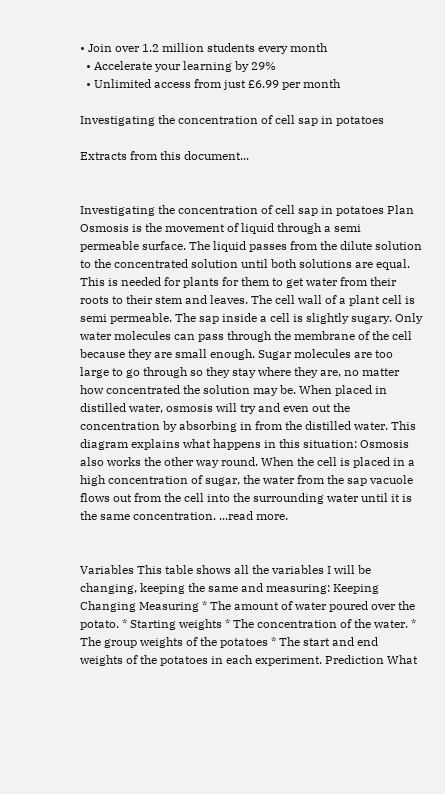• Join over 1.2 million students every month
  • Accelerate your learning by 29%
  • Unlimited access from just £6.99 per month

Investigating the concentration of cell sap in potatoes

Extracts from this document...


Investigating the concentration of cell sap in potatoes Plan Osmosis is the movement of liquid through a semi permeable surface. The liquid passes from the dilute solution to the concentrated solution until both solutions are equal. This is needed for plants for them to get water from their roots to their stem and leaves. The cell wall of a plant cell is semi permeable. The sap inside a cell is slightly sugary. Only water molecules can pass through the membrane of the cell because they are small enough. Sugar molecules are too large to go through so they stay where they are, no matter how concentrated the solution may be. When placed in distilled water, osmosis will try and even out the concentration by absorbing in from the distilled water. This diagram explains what happens in this situation: Osmosis also works the other way round. When the cell is placed in a high concentration of sugar, the water from the sap vacuole flows out from the cell into the surrounding water until it is the same concentration. ...read more.


Variables This table shows all the variables I will be changing, keeping the same and measuring: Keeping Changing Measuring * The amount of water poured over the potato. * Starting weights * The concentration of the water. * The group weights of the potatoes * The start and end weights of the potatoes in each experiment. Prediction What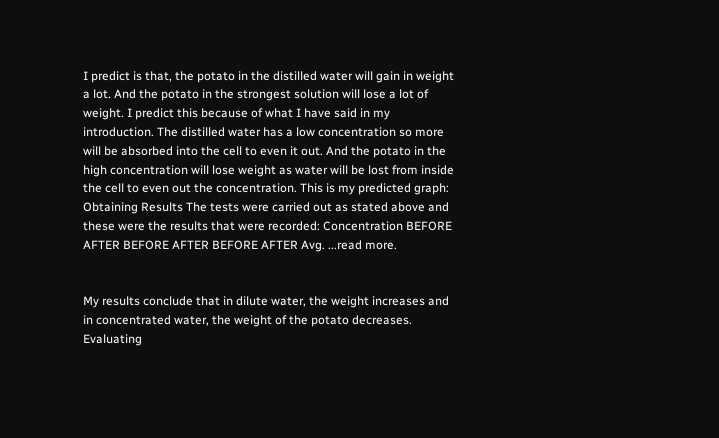I predict is that, the potato in the distilled water will gain in weight a lot. And the potato in the strongest solution will lose a lot of weight. I predict this because of what I have said in my introduction. The distilled water has a low concentration so more will be absorbed into the cell to even it out. And the potato in the high concentration will lose weight as water will be lost from inside the cell to even out the concentration. This is my predicted graph: Obtaining Results The tests were carried out as stated above and these were the results that were recorded: Concentration BEFORE AFTER BEFORE AFTER BEFORE AFTER Avg. ...read more.


My results conclude that in dilute water, the weight increases and in concentrated water, the weight of the potato decreases. Evaluating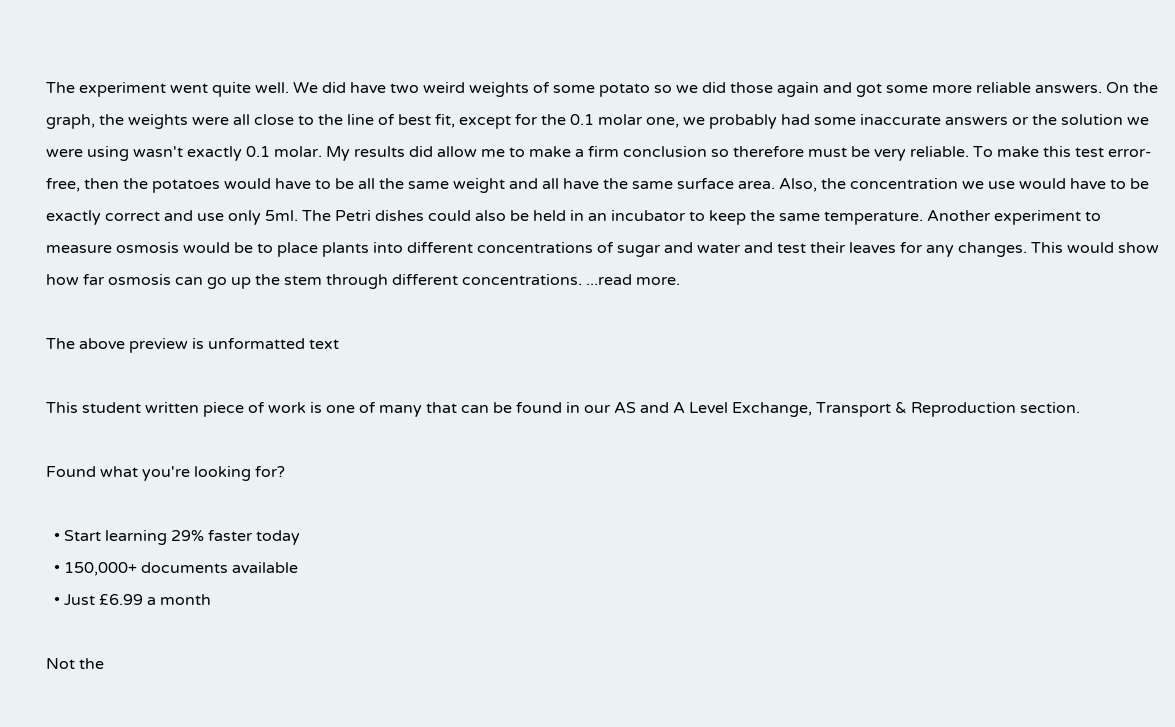The experiment went quite well. We did have two weird weights of some potato so we did those again and got some more reliable answers. On the graph, the weights were all close to the line of best fit, except for the 0.1 molar one, we probably had some inaccurate answers or the solution we were using wasn't exactly 0.1 molar. My results did allow me to make a firm conclusion so therefore must be very reliable. To make this test error-free, then the potatoes would have to be all the same weight and all have the same surface area. Also, the concentration we use would have to be exactly correct and use only 5ml. The Petri dishes could also be held in an incubator to keep the same temperature. Another experiment to measure osmosis would be to place plants into different concentrations of sugar and water and test their leaves for any changes. This would show how far osmosis can go up the stem through different concentrations. ...read more.

The above preview is unformatted text

This student written piece of work is one of many that can be found in our AS and A Level Exchange, Transport & Reproduction section.

Found what you're looking for?

  • Start learning 29% faster today
  • 150,000+ documents available
  • Just £6.99 a month

Not the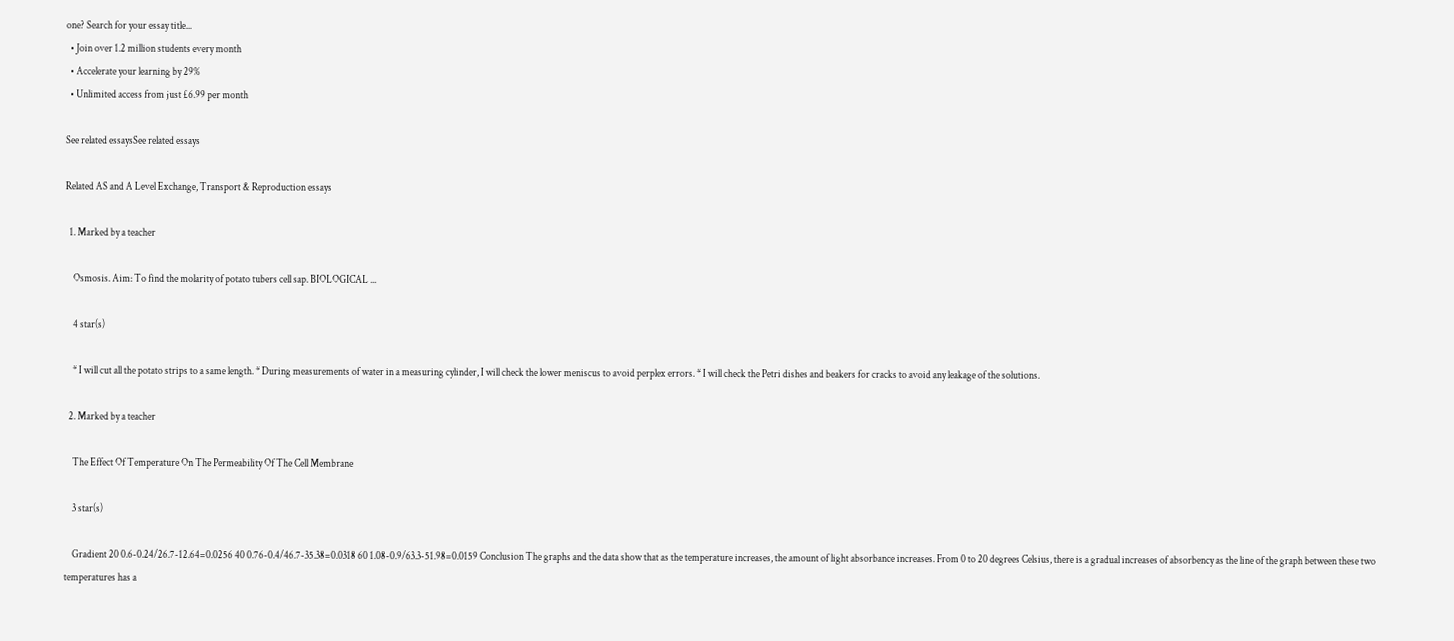one? Search for your essay title...
  • Join over 1.2 million students every month
  • Accelerate your learning by 29%
  • Unlimited access from just £6.99 per month

See related essaysSee related essays

Related AS and A Level Exchange, Transport & Reproduction essays

  1. Marked by a teacher

    Osmosis. Aim: To find the molarity of potato tubers cell sap. BIOLOGICAL ...

    4 star(s)

    * I will cut all the potato strips to a same length. * During measurements of water in a measuring cylinder, I will check the lower meniscus to avoid perplex errors. * I will check the Petri dishes and beakers for cracks to avoid any leakage of the solutions.

  2. Marked by a teacher

    The Effect Of Temperature On The Permeability Of The Cell Membrane

    3 star(s)

    Gradient 20 0.6-0.24/26.7-12.64=0.0256 40 0.76-0.4/46.7-35.38=0.0318 60 1.08-0.9/63.3-51.98=0.0159 Conclusion The graphs and the data show that as the temperature increases, the amount of light absorbance increases. From 0 to 20 degrees Celsius, there is a gradual increases of absorbency as the line of the graph between these two temperatures has a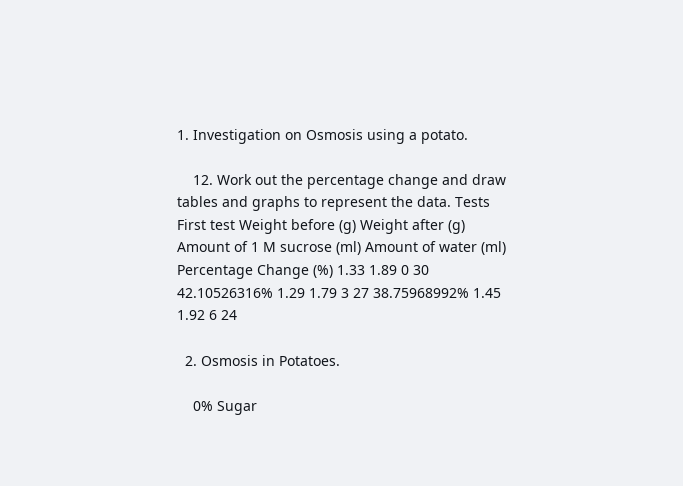1. Investigation on Osmosis using a potato.

    12. Work out the percentage change and draw tables and graphs to represent the data. Tests First test Weight before (g) Weight after (g) Amount of 1 M sucrose (ml) Amount of water (ml) Percentage Change (%) 1.33 1.89 0 30 42.10526316% 1.29 1.79 3 27 38.75968992% 1.45 1.92 6 24

  2. Osmosis in Potatoes.

    0% Sugar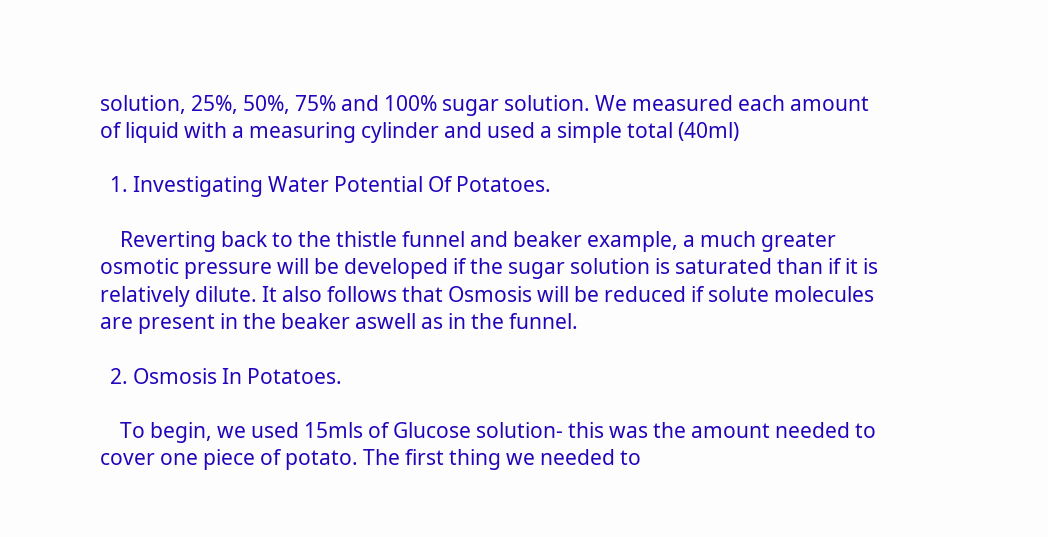solution, 25%, 50%, 75% and 100% sugar solution. We measured each amount of liquid with a measuring cylinder and used a simple total (40ml)

  1. Investigating Water Potential Of Potatoes.

    Reverting back to the thistle funnel and beaker example, a much greater osmotic pressure will be developed if the sugar solution is saturated than if it is relatively dilute. It also follows that Osmosis will be reduced if solute molecules are present in the beaker aswell as in the funnel.

  2. Osmosis In Potatoes.

    To begin, we used 15mls of Glucose solution- this was the amount needed to cover one piece of potato. The first thing we needed to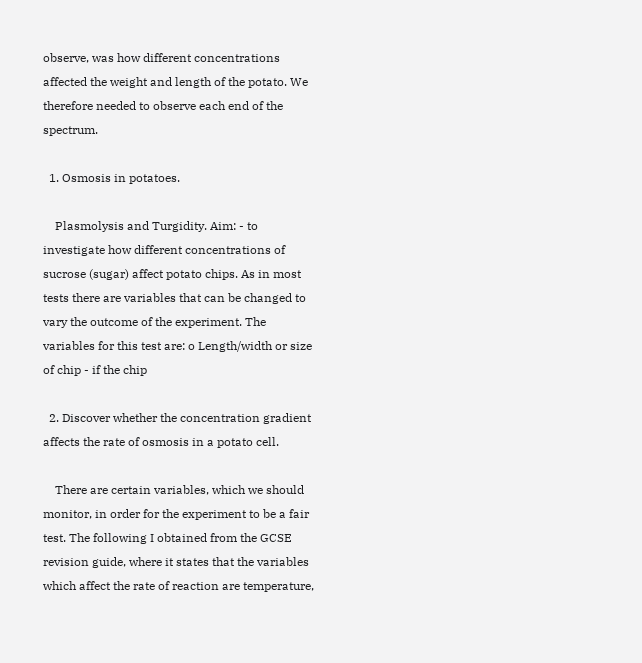observe, was how different concentrations affected the weight and length of the potato. We therefore needed to observe each end of the spectrum.

  1. Osmosis in potatoes.

    Plasmolysis and Turgidity. Aim: - to investigate how different concentrations of sucrose (sugar) affect potato chips. As in most tests there are variables that can be changed to vary the outcome of the experiment. The variables for this test are: o Length/width or size of chip - if the chip

  2. Discover whether the concentration gradient affects the rate of osmosis in a potato cell.

    There are certain variables, which we should monitor, in order for the experiment to be a fair test. The following I obtained from the GCSE revision guide, where it states that the variables which affect the rate of reaction are temperature,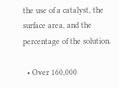the use of a catalyst, the surface area, and the percentage of the solution.

  • Over 160,000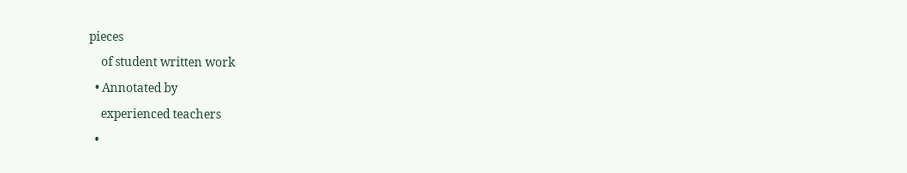pieces
    of student written work
  • Annotated by
    experienced teachers
  •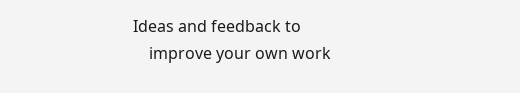Ideas and feedback to
    improve your own work